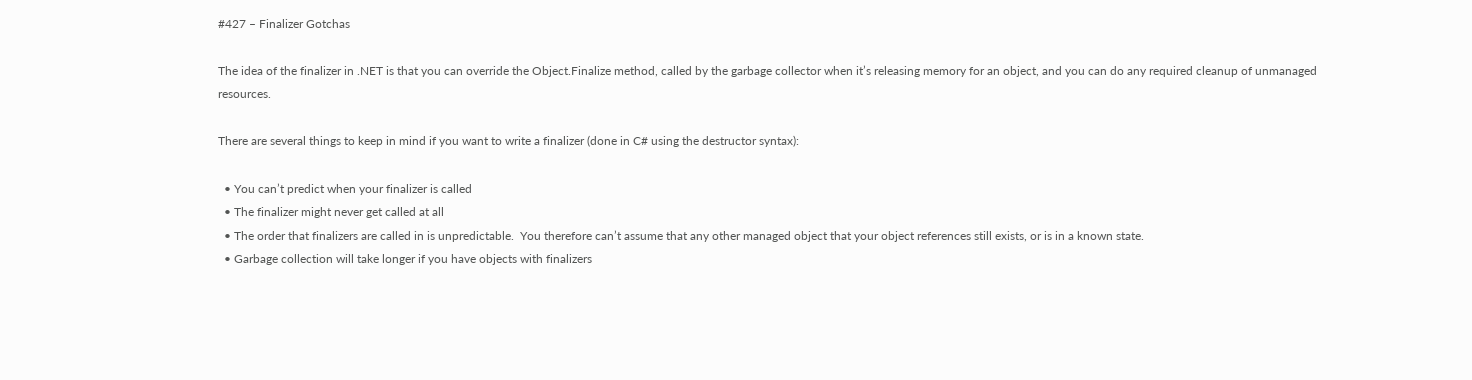#427 – Finalizer Gotchas

The idea of the finalizer in .NET is that you can override the Object.Finalize method, called by the garbage collector when it’s releasing memory for an object, and you can do any required cleanup of unmanaged resources.

There are several things to keep in mind if you want to write a finalizer (done in C# using the destructor syntax):

  • You can’t predict when your finalizer is called
  • The finalizer might never get called at all
  • The order that finalizers are called in is unpredictable.  You therefore can’t assume that any other managed object that your object references still exists, or is in a known state.
  • Garbage collection will take longer if you have objects with finalizers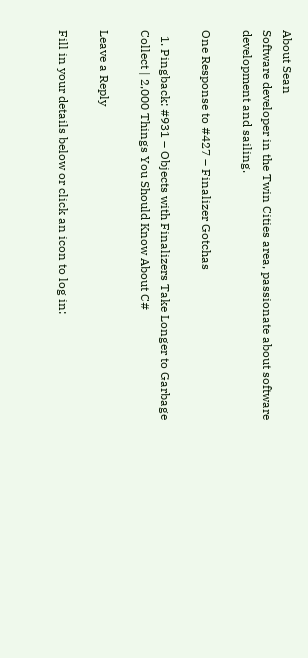About Sean
Software developer in the Twin Cities area, passionate about software development and sailing.

One Response to #427 – Finalizer Gotchas

  1. Pingback: #931 – Objects with Finalizers Take Longer to Garbage Collect | 2,000 Things You Should Know About C#

Leave a Reply

Fill in your details below or click an icon to log in: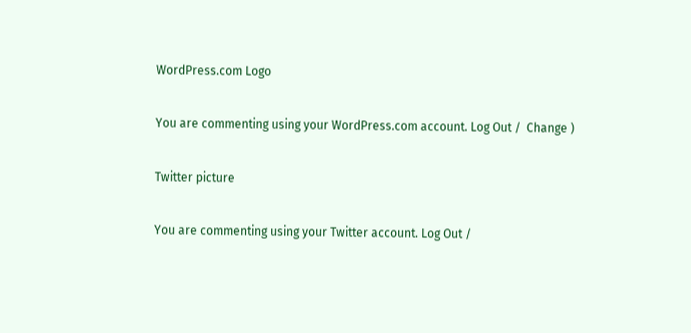WordPress.com Logo

You are commenting using your WordPress.com account. Log Out /  Change )

Twitter picture

You are commenting using your Twitter account. Log Out /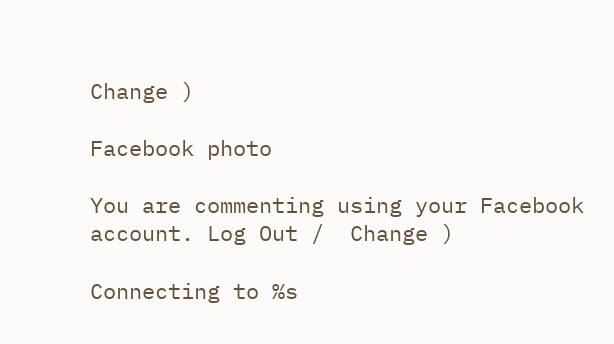Change )

Facebook photo

You are commenting using your Facebook account. Log Out /  Change )

Connecting to %s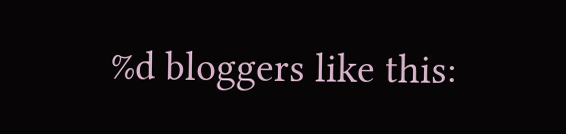%d bloggers like this: